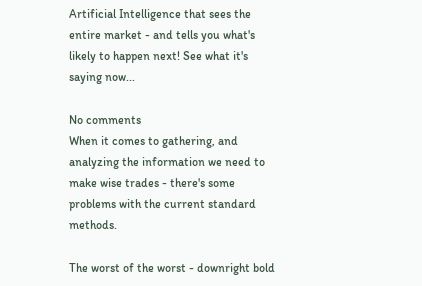Artificial Intelligence that sees the entire market - and tells you what's likely to happen next! See what it's saying now...

No comments
When it comes to gathering, and analyzing the information we need to make wise trades - there's some problems with the current standard methods.

The worst of the worst - downright bold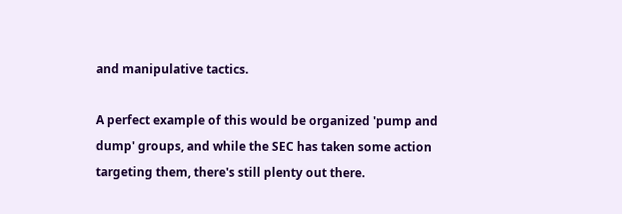and manipulative tactics.

A perfect example of this would be organized 'pump and dump' groups, and while the SEC has taken some action targeting them, there's still plenty out there.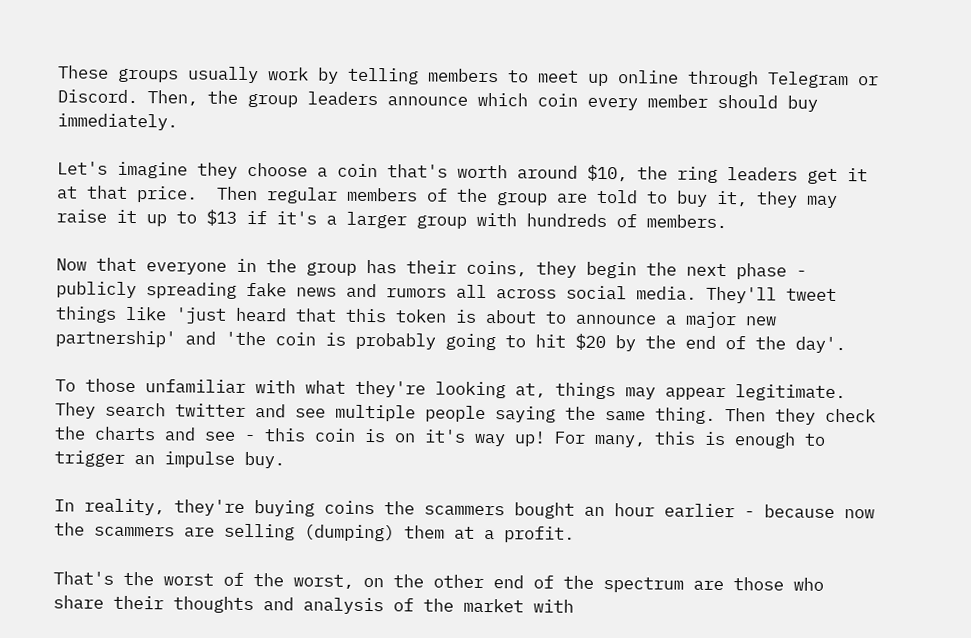These groups usually work by telling members to meet up online through Telegram or Discord. Then, the group leaders announce which coin every member should buy immediately.

Let's imagine they choose a coin that's worth around $10, the ring leaders get it at that price.  Then regular members of the group are told to buy it, they may raise it up to $13 if it's a larger group with hundreds of members.

Now that everyone in the group has their coins, they begin the next phase - publicly spreading fake news and rumors all across social media. They'll tweet things like 'just heard that this token is about to announce a major new partnership' and 'the coin is probably going to hit $20 by the end of the day'.

To those unfamiliar with what they're looking at, things may appear legitimate.  They search twitter and see multiple people saying the same thing. Then they check the charts and see - this coin is on it's way up! For many, this is enough to trigger an impulse buy.

In reality, they're buying coins the scammers bought an hour earlier - because now the scammers are selling (dumping) them at a profit.

That's the worst of the worst, on the other end of the spectrum are those who share their thoughts and analysis of the market with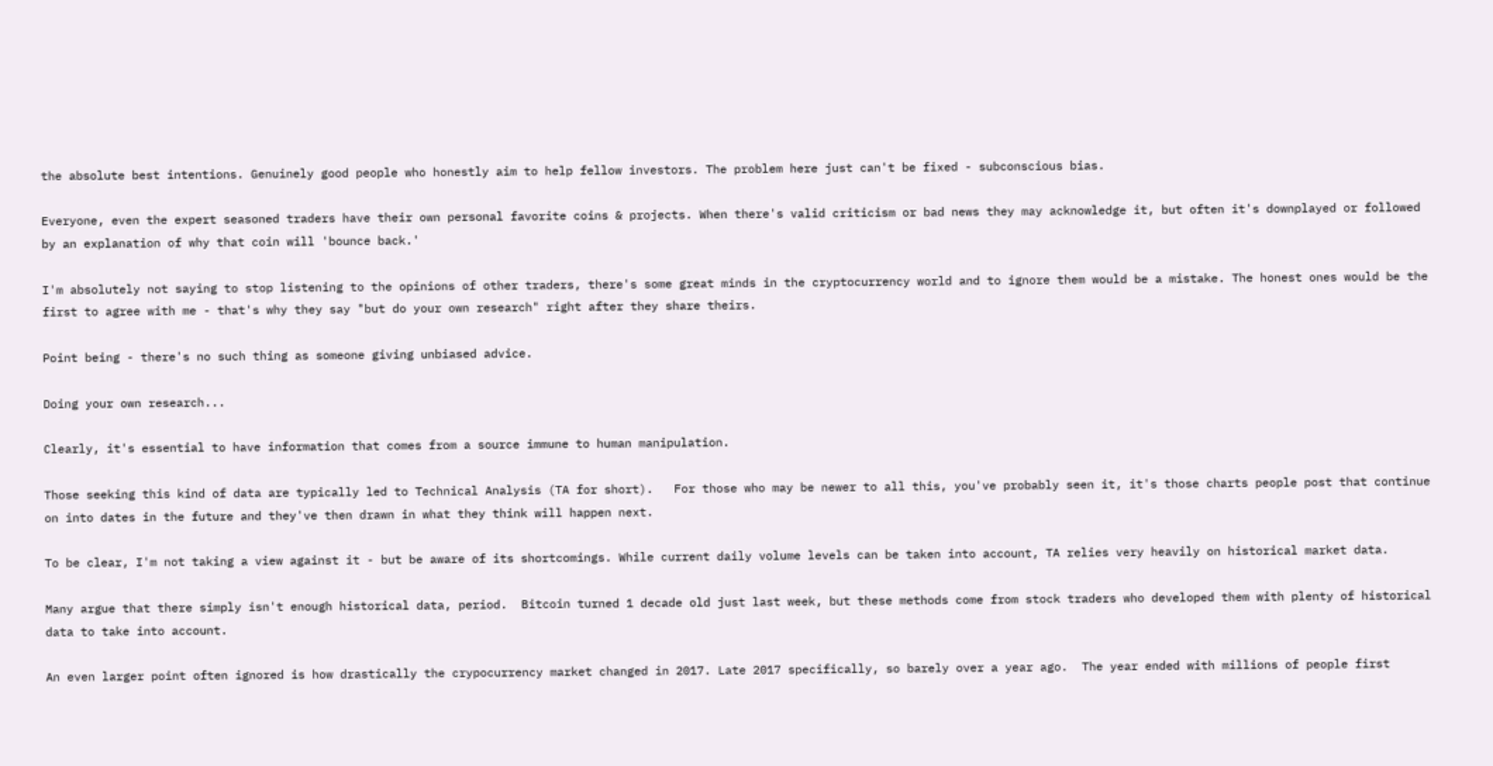the absolute best intentions. Genuinely good people who honestly aim to help fellow investors. The problem here just can't be fixed - subconscious bias.

Everyone, even the expert seasoned traders have their own personal favorite coins & projects. When there's valid criticism or bad news they may acknowledge it, but often it's downplayed or followed by an explanation of why that coin will 'bounce back.'

I'm absolutely not saying to stop listening to the opinions of other traders, there's some great minds in the cryptocurrency world and to ignore them would be a mistake. The honest ones would be the first to agree with me - that's why they say "but do your own research" right after they share theirs.

Point being - there's no such thing as someone giving unbiased advice.

Doing your own research...

Clearly, it's essential to have information that comes from a source immune to human manipulation.

Those seeking this kind of data are typically led to Technical Analysis (TA for short).   For those who may be newer to all this, you've probably seen it, it's those charts people post that continue on into dates in the future and they've then drawn in what they think will happen next.

To be clear, I'm not taking a view against it - but be aware of its shortcomings. While current daily volume levels can be taken into account, TA relies very heavily on historical market data.

Many argue that there simply isn't enough historical data, period.  Bitcoin turned 1 decade old just last week, but these methods come from stock traders who developed them with plenty of historical data to take into account.

An even larger point often ignored is how drastically the crypocurrency market changed in 2017. Late 2017 specifically, so barely over a year ago.  The year ended with millions of people first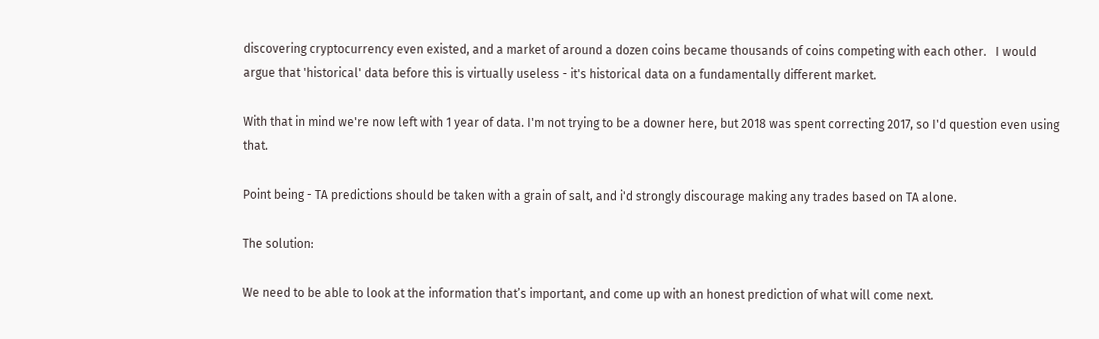discovering cryptocurrency even existed, and a market of around a dozen coins became thousands of coins competing with each other.   I would argue that 'historical' data before this is virtually useless - it's historical data on a fundamentally different market.

With that in mind we're now left with 1 year of data. I'm not trying to be a downer here, but 2018 was spent correcting 2017, so I'd question even using that.

Point being - TA predictions should be taken with a grain of salt, and i'd strongly discourage making any trades based on TA alone.

The solution:

We need to be able to look at the information that’s important, and come up with an honest prediction of what will come next.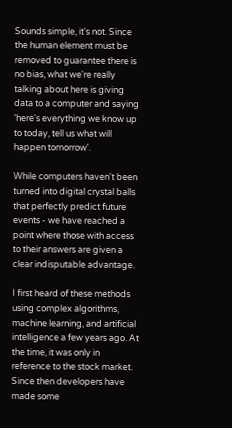Sounds simple, it's not. Since the human element must be removed to guarantee there is no bias, what we're really talking about here is giving data to a computer and saying 'here's everything we know up to today, tell us what will happen tomorrow'.

While computers haven't been turned into digital crystal balls that perfectly predict future events - we have reached a point where those with access to their answers are given a clear indisputable advantage.

I first heard of these methods using complex algorithms, machine learning, and artificial intelligence a few years ago. At the time, it was only in reference to the stock market. Since then developers have made some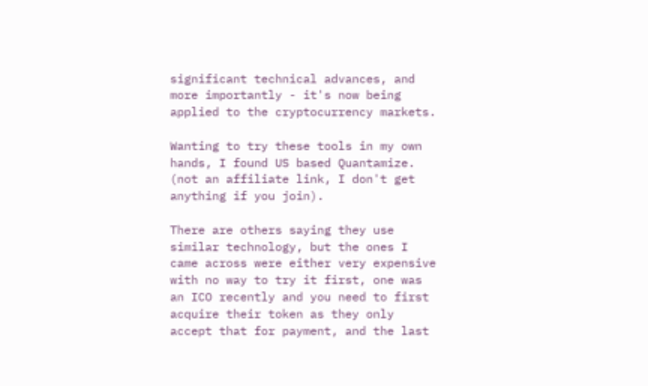significant technical advances, and more importantly - it's now being applied to the cryptocurrency markets.

Wanting to try these tools in my own hands, I found US based Quantamize. (not an affiliate link, I don't get anything if you join).

There are others saying they use similar technology, but the ones I came across were either very expensive with no way to try it first, one was an ICO recently and you need to first acquire their token as they only accept that for payment, and the last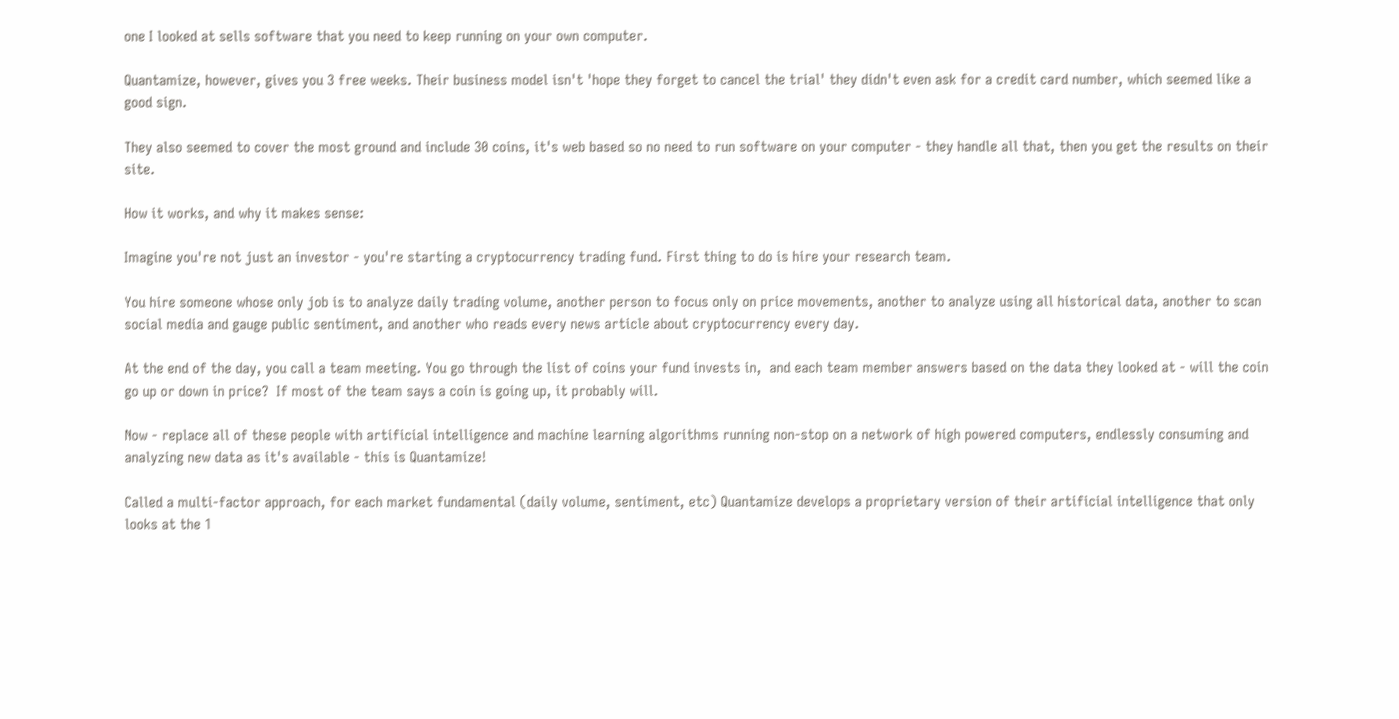one I looked at sells software that you need to keep running on your own computer.

Quantamize, however, gives you 3 free weeks. Their business model isn't 'hope they forget to cancel the trial' they didn't even ask for a credit card number, which seemed like a good sign.

They also seemed to cover the most ground and include 30 coins, it's web based so no need to run software on your computer - they handle all that, then you get the results on their site.

How it works, and why it makes sense:

Imagine you're not just an investor - you're starting a cryptocurrency trading fund. First thing to do is hire your research team.

You hire someone whose only job is to analyze daily trading volume, another person to focus only on price movements, another to analyze using all historical data, another to scan social media and gauge public sentiment, and another who reads every news article about cryptocurrency every day.

At the end of the day, you call a team meeting. You go through the list of coins your fund invests in,  and each team member answers based on the data they looked at - will the coin go up or down in price?  If most of the team says a coin is going up, it probably will.

Now - replace all of these people with artificial intelligence and machine learning algorithms running non-stop on a network of high powered computers, endlessly consuming and analyzing new data as it's available - this is Quantamize!

Called a multi-factor approach, for each market fundamental (daily volume, sentiment, etc) Quantamize develops a proprietary version of their artificial intelligence that only looks at the 1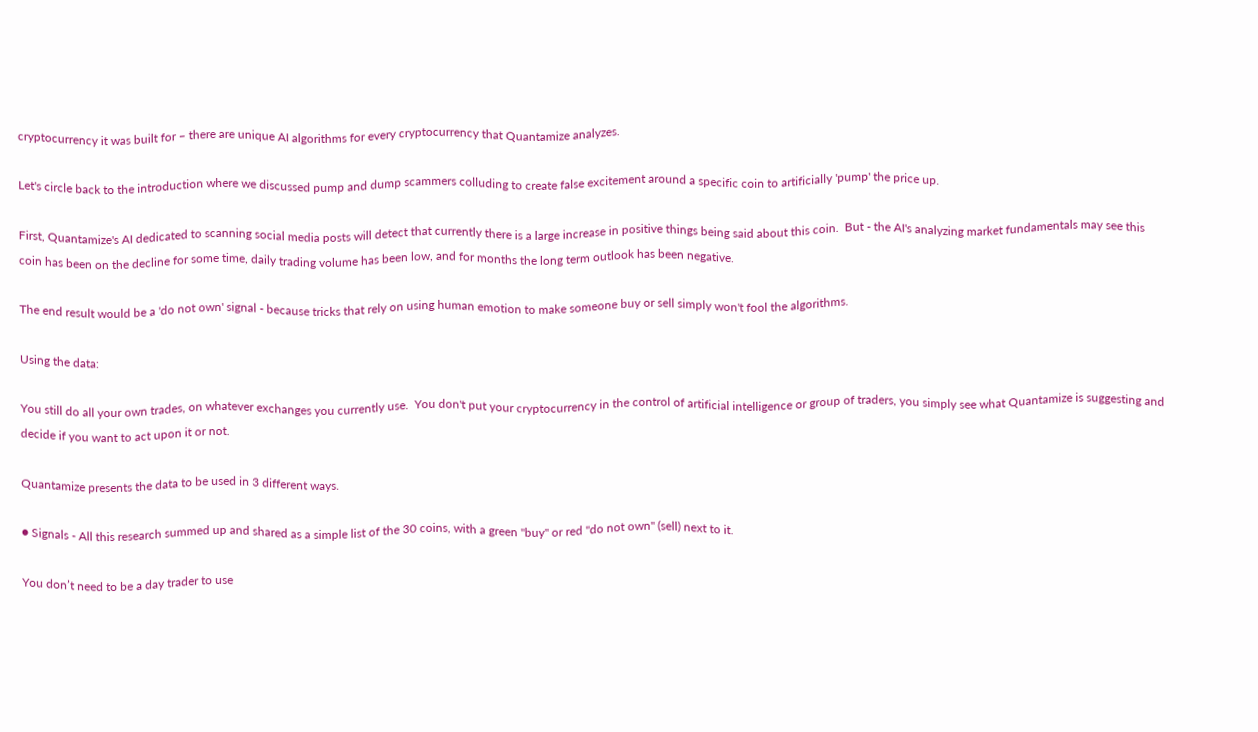cryptocurrency it was built for – there are unique AI algorithms for every cryptocurrency that Quantamize analyzes.

Let's circle back to the introduction where we discussed pump and dump scammers colluding to create false excitement around a specific coin to artificially 'pump' the price up.

First, Quantamize's AI dedicated to scanning social media posts will detect that currently there is a large increase in positive things being said about this coin.  But - the AI's analyzing market fundamentals may see this coin has been on the decline for some time, daily trading volume has been low, and for months the long term outlook has been negative.

The end result would be a 'do not own' signal - because tricks that rely on using human emotion to make someone buy or sell simply won't fool the algorithms.

Using the data:

You still do all your own trades, on whatever exchanges you currently use.  You don't put your cryptocurrency in the control of artificial intelligence or group of traders, you simply see what Quantamize is suggesting and decide if you want to act upon it or not.

Quantamize presents the data to be used in 3 different ways.

● Signals - All this research summed up and shared as a simple list of the 30 coins, with a green "buy" or red "do not own" (sell) next to it.

You don’t need to be a day trader to use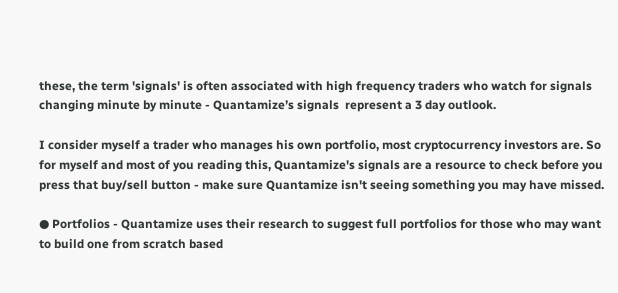these, the term 'signals' is often associated with high frequency traders who watch for signals changing minute by minute - Quantamize’s signals  represent a 3 day outlook.

I consider myself a trader who manages his own portfolio, most cryptocurrency investors are. So for myself and most of you reading this, Quantamize's signals are a resource to check before you press that buy/sell button - make sure Quantamize isn't seeing something you may have missed.

● Portfolios - Quantamize uses their research to suggest full portfolios for those who may want to build one from scratch based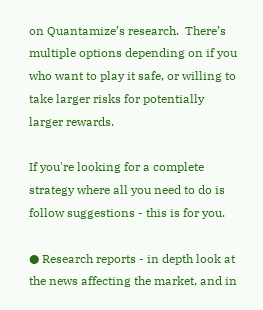on Quantamize’s research.  There’s multiple options depending on if you who want to play it safe, or willing to take larger risks for potentially larger rewards.

If you're looking for a complete strategy where all you need to do is follow suggestions - this is for you.

● Research reports - in depth look at the news affecting the market, and in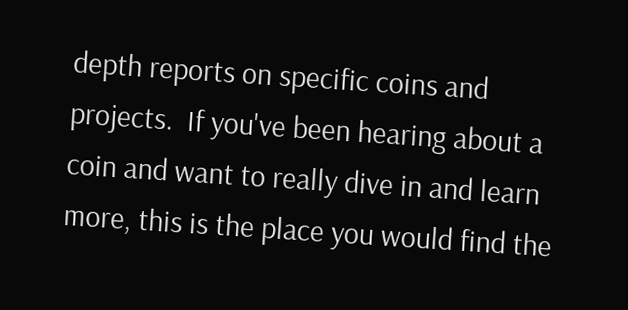depth reports on specific coins and projects.  If you've been hearing about a coin and want to really dive in and learn more, this is the place you would find the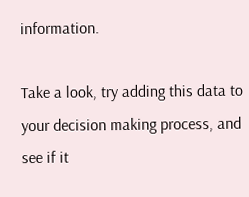information.

Take a look, try adding this data to your decision making process, and see if it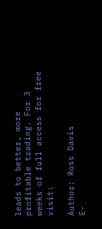leads to better, more profitable trading. For 3 weeks of full access for free visit:

Author: Ross Davis
E-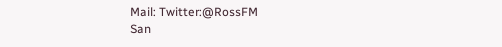Mail: Twitter:@RossFM
San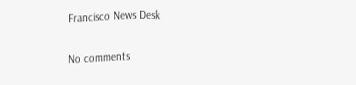Francisco News Desk

No comments